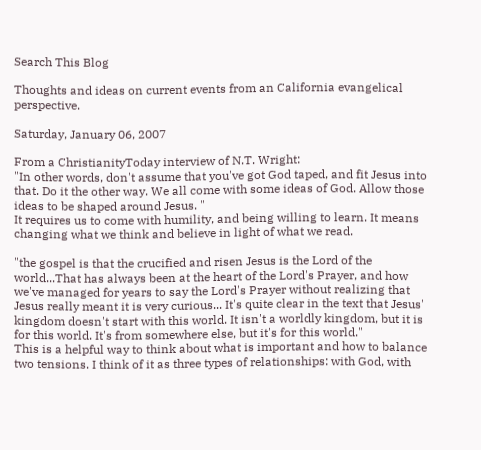Search This Blog

Thoughts and ideas on current events from an California evangelical perspective.

Saturday, January 06, 2007

From a ChristianityToday interview of N.T. Wright:
"In other words, don't assume that you've got God taped, and fit Jesus into that. Do it the other way. We all come with some ideas of God. Allow those ideas to be shaped around Jesus. "
It requires us to come with humility, and being willing to learn. It means changing what we think and believe in light of what we read.

"the gospel is that the crucified and risen Jesus is the Lord of the world...That has always been at the heart of the Lord's Prayer, and how we've managed for years to say the Lord's Prayer without realizing that Jesus really meant it is very curious... It's quite clear in the text that Jesus' kingdom doesn't start with this world. It isn't a worldly kingdom, but it is for this world. It's from somewhere else, but it's for this world."
This is a helpful way to think about what is important and how to balance two tensions. I think of it as three types of relationships: with God, with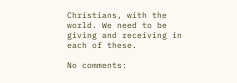Christians, with the world. We need to be giving and receiving in each of these.

No comments: